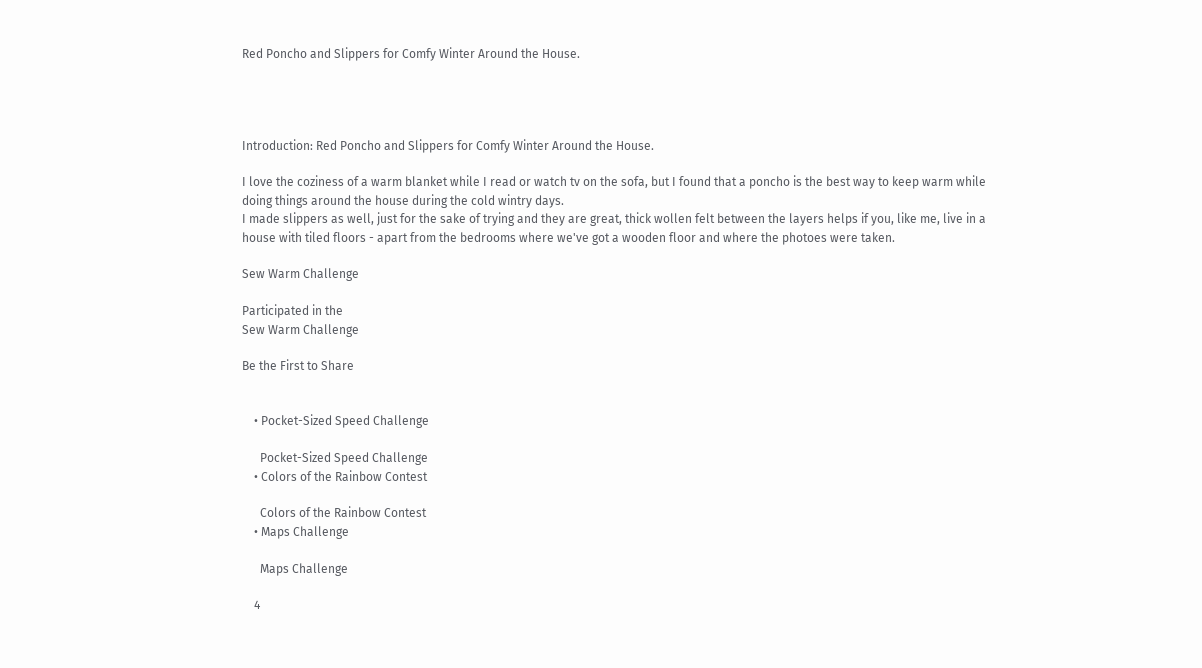Red Poncho and Slippers for Comfy Winter Around the House.




Introduction: Red Poncho and Slippers for Comfy Winter Around the House.

I love the coziness of a warm blanket while I read or watch tv on the sofa, but I found that a poncho is the best way to keep warm while doing things around the house during the cold wintry days.
I made slippers as well, just for the sake of trying and they are great, thick wollen felt between the layers helps if you, like me, live in a house with tiled floors - apart from the bedrooms where we've got a wooden floor and where the photoes were taken.

Sew Warm Challenge

Participated in the
Sew Warm Challenge

Be the First to Share


    • Pocket-Sized Speed Challenge

      Pocket-Sized Speed Challenge
    • Colors of the Rainbow Contest

      Colors of the Rainbow Contest
    • Maps Challenge

      Maps Challenge

    4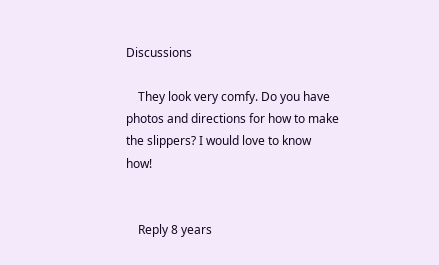Discussions

    They look very comfy. Do you have photos and directions for how to make the slippers? I would love to know how!


    Reply 8 years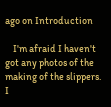ago on Introduction

    I'm afraid I haven't got any photos of the making of the slippers. I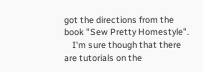got the directions from the book "Sew Pretty Homestyle".
    I'm sure though that there are tutorials on the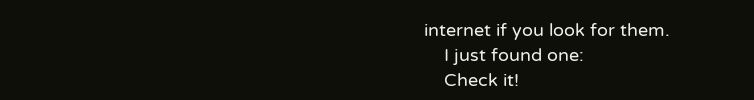internet if you look for them.
    I just found one:
    Check it!